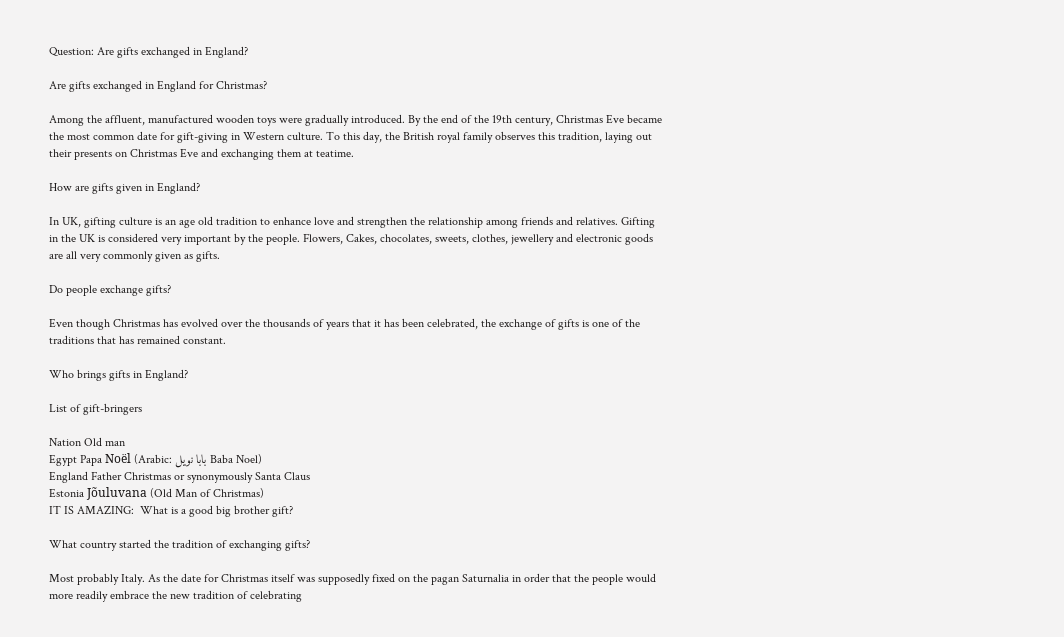Question: Are gifts exchanged in England?

Are gifts exchanged in England for Christmas?

Among the affluent, manufactured wooden toys were gradually introduced. By the end of the 19th century, Christmas Eve became the most common date for gift-giving in Western culture. To this day, the British royal family observes this tradition, laying out their presents on Christmas Eve and exchanging them at teatime.

How are gifts given in England?

In UK, gifting culture is an age old tradition to enhance love and strengthen the relationship among friends and relatives. Gifting in the UK is considered very important by the people. Flowers, Cakes, chocolates, sweets, clothes, jewellery and electronic goods are all very commonly given as gifts.

Do people exchange gifts?

Even though Christmas has evolved over the thousands of years that it has been celebrated, the exchange of gifts is one of the traditions that has remained constant.

Who brings gifts in England?

List of gift-bringers

Nation Old man
Egypt Papa Noël (Arabic: بابا نويل Baba Noel)
England Father Christmas or synonymously Santa Claus
Estonia Jõuluvana (Old Man of Christmas)
IT IS AMAZING:  What is a good big brother gift?

What country started the tradition of exchanging gifts?

Most probably Italy. As the date for Christmas itself was supposedly fixed on the pagan Saturnalia in order that the people would more readily embrace the new tradition of celebrating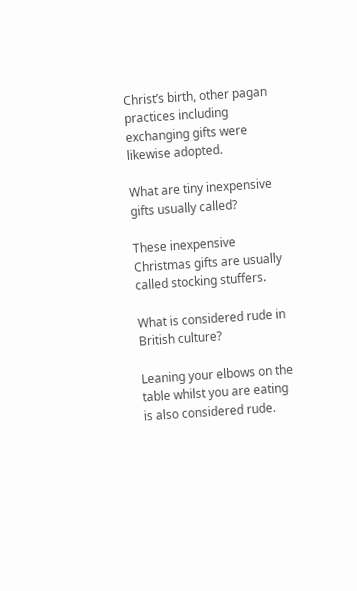Christ’s birth, other pagan practices including exchanging gifts were likewise adopted.

What are tiny inexpensive gifts usually called?

These inexpensive Christmas gifts are usually called stocking stuffers.

What is considered rude in British culture?

Leaning your elbows on the table whilst you are eating is also considered rude.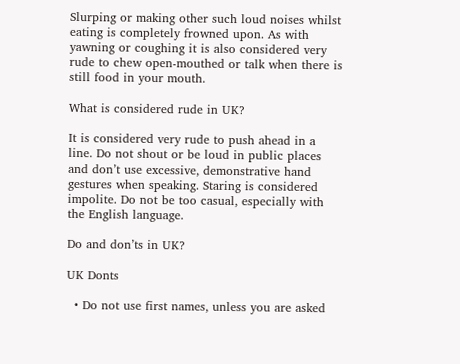Slurping or making other such loud noises whilst eating is completely frowned upon. As with yawning or coughing it is also considered very rude to chew open-mouthed or talk when there is still food in your mouth.

What is considered rude in UK?

It is considered very rude to push ahead in a line. Do not shout or be loud in public places and don’t use excessive, demonstrative hand gestures when speaking. Staring is considered impolite. Do not be too casual, especially with the English language.

Do and don’ts in UK?

UK Donts

  • Do not use first names, unless you are asked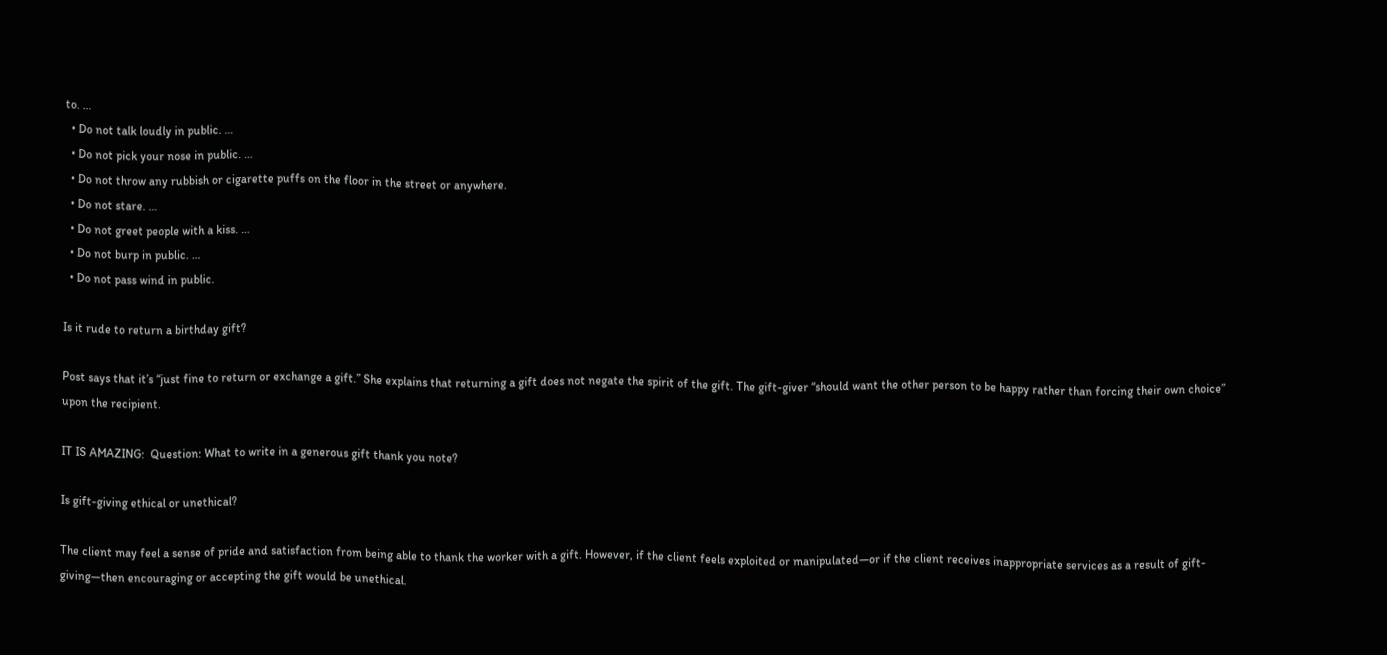to. …
  • Do not talk loudly in public. …
  • Do not pick your nose in public. …
  • Do not throw any rubbish or cigarette puffs on the floor in the street or anywhere.
  • Do not stare. …
  • Do not greet people with a kiss. …
  • Do not burp in public. …
  • Do not pass wind in public.

Is it rude to return a birthday gift?

Post says that it’s “just fine to return or exchange a gift.” She explains that returning a gift does not negate the spirit of the gift. The gift-giver “should want the other person to be happy rather than forcing their own choice” upon the recipient.

IT IS AMAZING:  Question: What to write in a generous gift thank you note?

Is gift-giving ethical or unethical?

The client may feel a sense of pride and satisfaction from being able to thank the worker with a gift. However, if the client feels exploited or manipulated—or if the client receives inappropriate services as a result of gift-giving—then encouraging or accepting the gift would be unethical.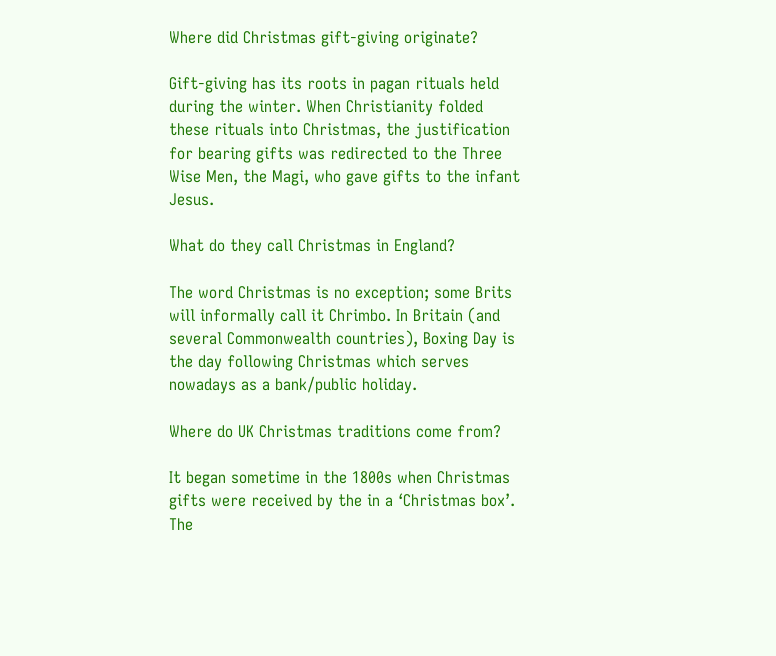Where did Christmas gift-giving originate?

Gift-giving has its roots in pagan rituals held during the winter. When Christianity folded these rituals into Christmas, the justification for bearing gifts was redirected to the Three Wise Men, the Magi, who gave gifts to the infant Jesus.

What do they call Christmas in England?

The word Christmas is no exception; some Brits will informally call it Chrimbo. In Britain (and several Commonwealth countries), Boxing Day is the day following Christmas which serves nowadays as a bank/public holiday.

Where do UK Christmas traditions come from?

It began sometime in the 1800s when Christmas gifts were received by the in a ‘Christmas box’. The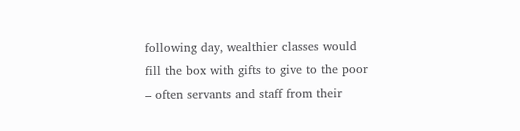following day, wealthier classes would fill the box with gifts to give to the poor – often servants and staff from their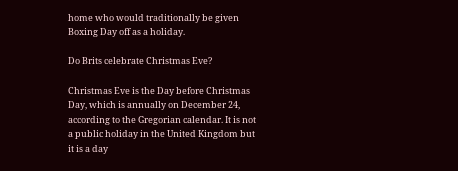home who would traditionally be given Boxing Day off as a holiday.

Do Brits celebrate Christmas Eve?

Christmas Eve is the Day before Christmas Day, which is annually on December 24, according to the Gregorian calendar. It is not a public holiday in the United Kingdom but it is a day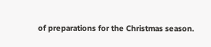of preparations for the Christmas season.